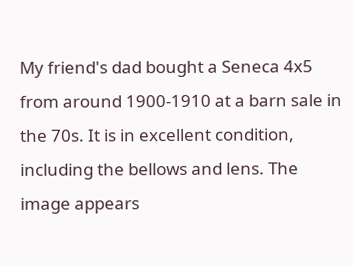My friend's dad bought a Seneca 4x5 from around 1900-1910 at a barn sale in the 70s. It is in excellent condition, including the bellows and lens. The image appears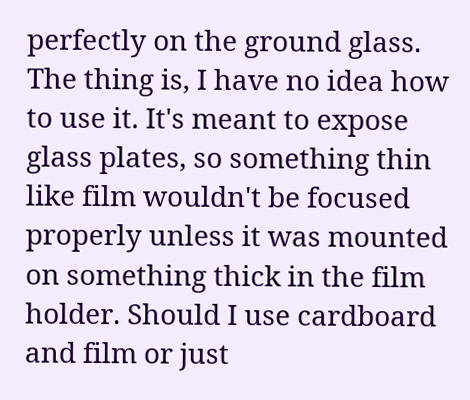perfectly on the ground glass. The thing is, I have no idea how to use it. It's meant to expose glass plates, so something thin like film wouldn't be focused properly unless it was mounted on something thick in the film holder. Should I use cardboard and film or just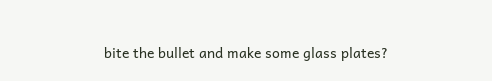bite the bullet and make some glass plates?